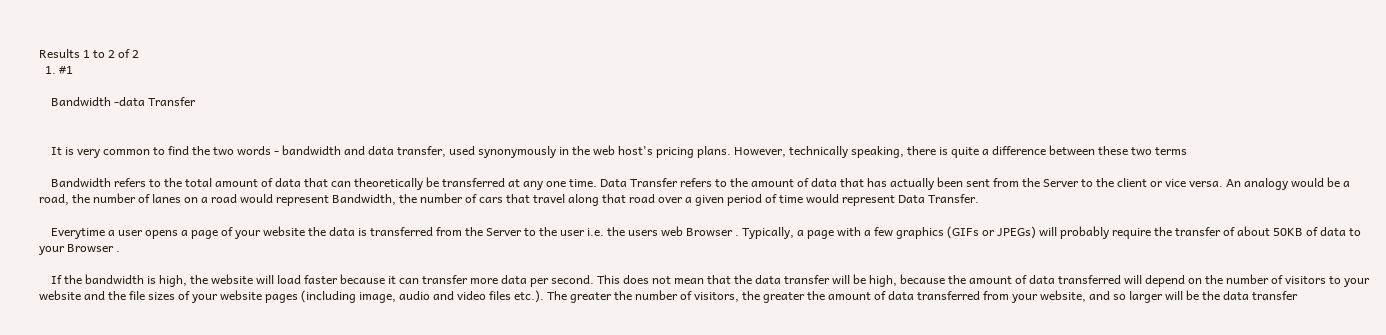Results 1 to 2 of 2
  1. #1

    Bandwidth -data Transfer


    It is very common to find the two words - bandwidth and data transfer, used synonymously in the web host's pricing plans. However, technically speaking, there is quite a difference between these two terms

    Bandwidth refers to the total amount of data that can theoretically be transferred at any one time. Data Transfer refers to the amount of data that has actually been sent from the Server to the client or vice versa. An analogy would be a road, the number of lanes on a road would represent Bandwidth, the number of cars that travel along that road over a given period of time would represent Data Transfer.

    Everytime a user opens a page of your website the data is transferred from the Server to the user i.e. the users web Browser . Typically, a page with a few graphics (GIFs or JPEGs) will probably require the transfer of about 50KB of data to your Browser .

    If the bandwidth is high, the website will load faster because it can transfer more data per second. This does not mean that the data transfer will be high, because the amount of data transferred will depend on the number of visitors to your website and the file sizes of your website pages (including image, audio and video files etc.). The greater the number of visitors, the greater the amount of data transferred from your website, and so larger will be the data transfer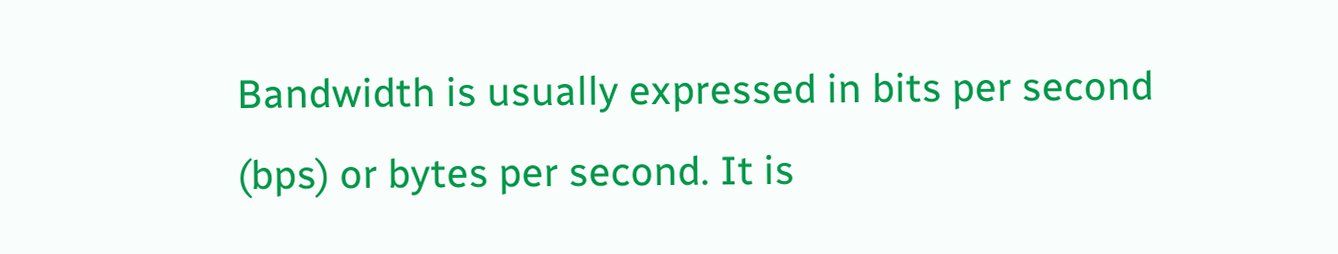Bandwidth is usually expressed in bits per second (bps) or bytes per second. It is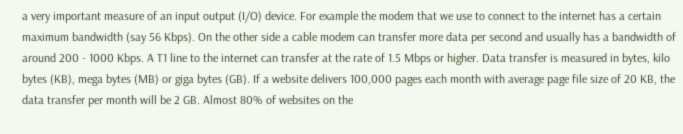a very important measure of an input output (I/O) device. For example the modem that we use to connect to the internet has a certain maximum bandwidth (say 56 Kbps). On the other side a cable modem can transfer more data per second and usually has a bandwidth of around 200 - 1000 Kbps. A T1 line to the internet can transfer at the rate of 1.5 Mbps or higher. Data transfer is measured in bytes, kilo bytes (KB), mega bytes (MB) or giga bytes (GB). If a website delivers 100,000 pages each month with average page file size of 20 KB, the data transfer per month will be 2 GB. Almost 80% of websites on the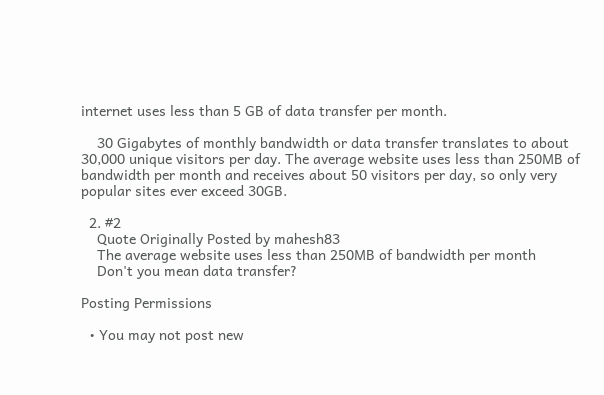internet uses less than 5 GB of data transfer per month.

    30 Gigabytes of monthly bandwidth or data transfer translates to about 30,000 unique visitors per day. The average website uses less than 250MB of bandwidth per month and receives about 50 visitors per day, so only very popular sites ever exceed 30GB.

  2. #2
    Quote Originally Posted by mahesh83
    The average website uses less than 250MB of bandwidth per month
    Don't you mean data transfer?

Posting Permissions

  • You may not post new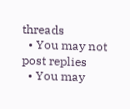threads
  • You may not post replies
  • You may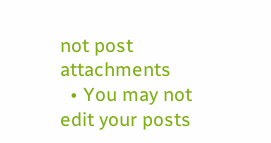not post attachments
  • You may not edit your posts